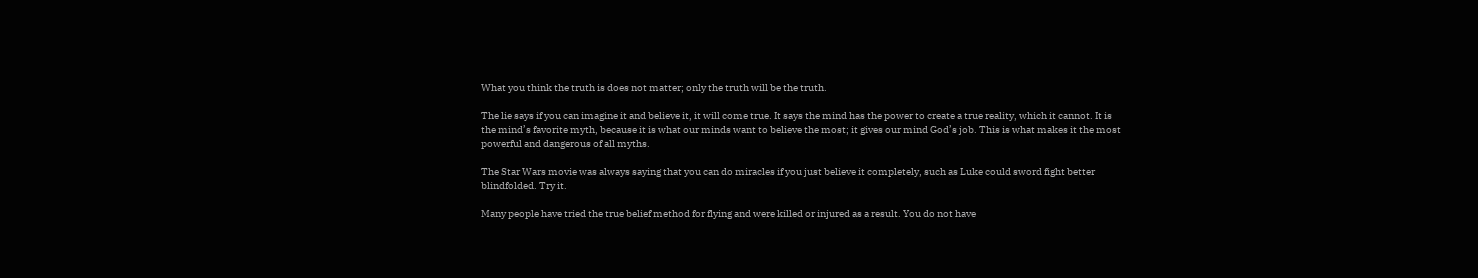What you think the truth is does not matter; only the truth will be the truth.

The lie says if you can imagine it and believe it, it will come true. It says the mind has the power to create a true reality, which it cannot. It is the mind’s favorite myth, because it is what our minds want to believe the most; it gives our mind God’s job. This is what makes it the most powerful and dangerous of all myths.

The Star Wars movie was always saying that you can do miracles if you just believe it completely, such as Luke could sword fight better blindfolded. Try it.

Many people have tried the true belief method for flying and were killed or injured as a result. You do not have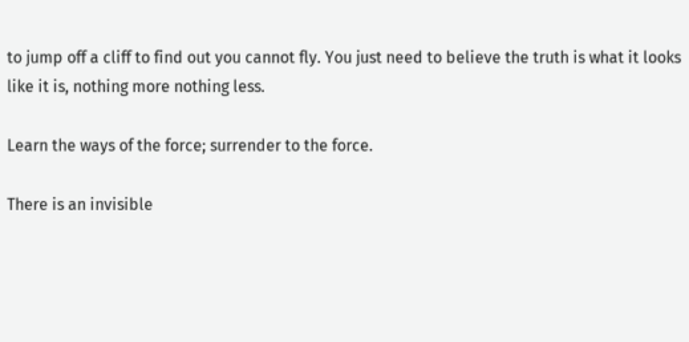to jump off a cliff to find out you cannot fly. You just need to believe the truth is what it looks like it is, nothing more nothing less.

Learn the ways of the force; surrender to the force.

There is an invisible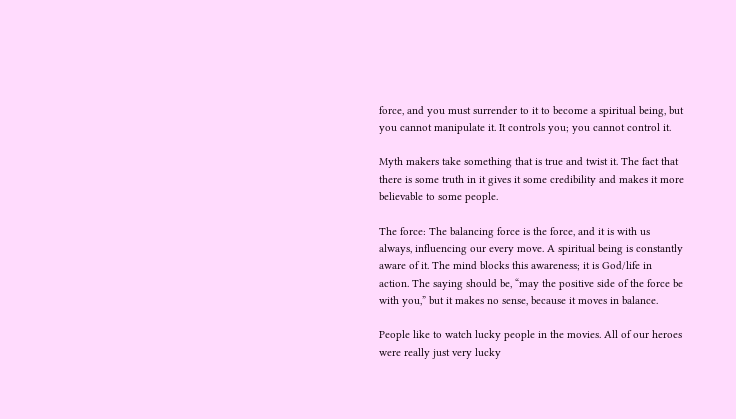force, and you must surrender to it to become a spiritual being, but you cannot manipulate it. It controls you; you cannot control it.

Myth makers take something that is true and twist it. The fact that there is some truth in it gives it some credibility and makes it more believable to some people.

The force: The balancing force is the force, and it is with us always, influencing our every move. A spiritual being is constantly aware of it. The mind blocks this awareness; it is God/life in action. The saying should be, “may the positive side of the force be with you,” but it makes no sense, because it moves in balance.

People like to watch lucky people in the movies. All of our heroes were really just very lucky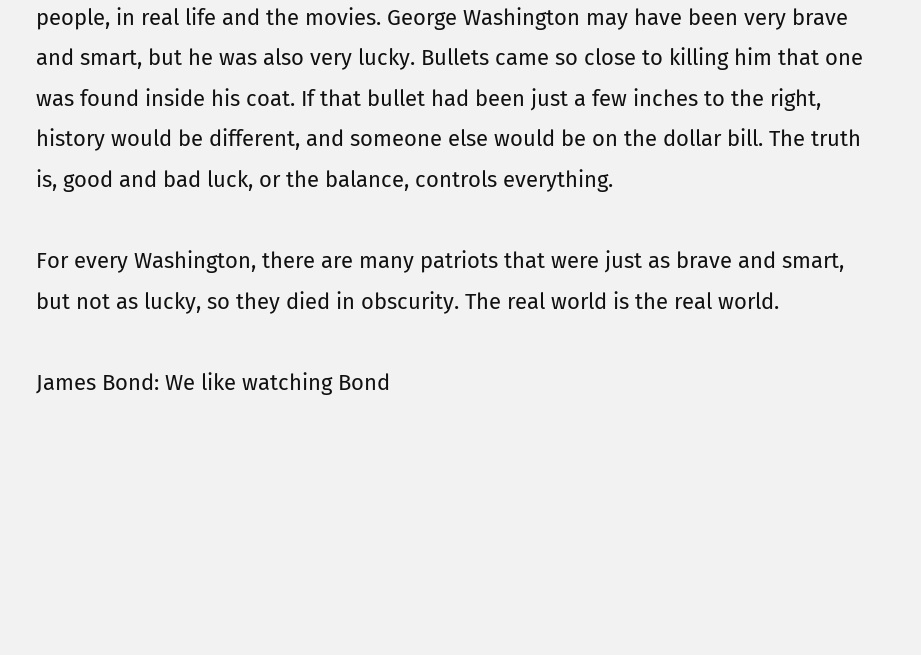people, in real life and the movies. George Washington may have been very brave and smart, but he was also very lucky. Bullets came so close to killing him that one was found inside his coat. If that bullet had been just a few inches to the right, history would be different, and someone else would be on the dollar bill. The truth is, good and bad luck, or the balance, controls everything.

For every Washington, there are many patriots that were just as brave and smart, but not as lucky, so they died in obscurity. The real world is the real world.

James Bond: We like watching Bond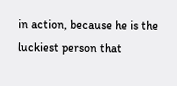in action, because he is the luckiest person that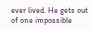ever lived. He gets out of one impossible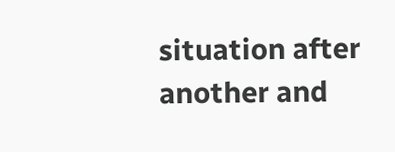situation after another and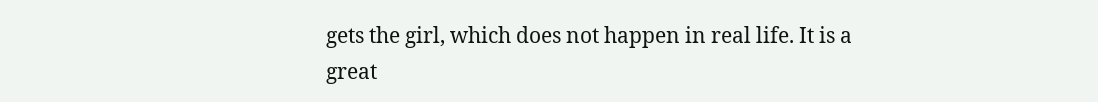gets the girl, which does not happen in real life. It is a great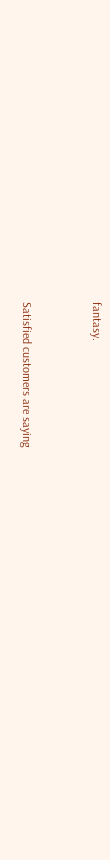fantasy.


Satisfied customers are saying